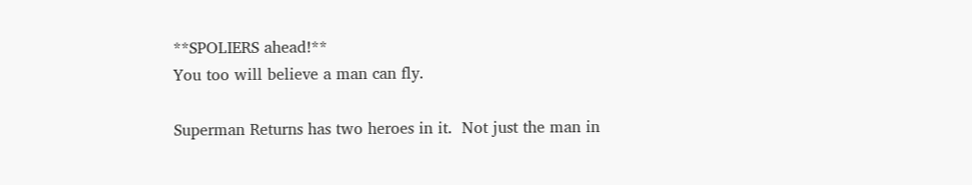**SPOLIERS ahead!**
You too will believe a man can fly.

Superman Returns has two heroes in it.  Not just the man in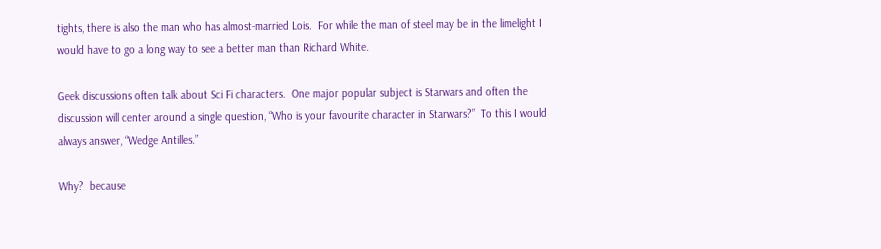tights, there is also the man who has almost-married Lois.  For while the man of steel may be in the limelight I would have to go a long way to see a better man than Richard White.

Geek discussions often talk about Sci Fi characters.  One major popular subject is Starwars and often the discussion will center around a single question, “Who is your favourite character in Starwars?”  To this I would always answer, “Wedge Antilles.”

Why?  because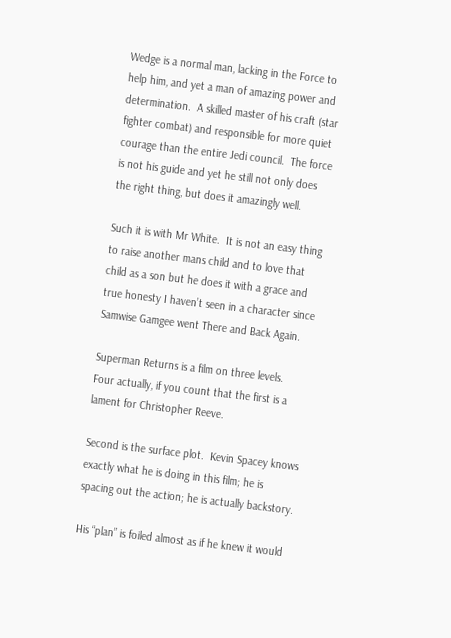Wedge is a normal man, lacking in the Force to help him, and yet a man of amazing power and determination.  A skilled master of his craft (star fighter combat) and responsible for more quiet courage than the entire Jedi council.  The force is not his guide and yet he still not only does the right thing, but does it amazingly well.

Such it is with Mr White.  It is not an easy thing to raise another mans child and to love that child as a son but he does it with a grace and true honesty I haven’t seen in a character since Samwise Gamgee went There and Back Again.

Superman Returns is a film on three levels.  Four actually, if you count that the first is a lament for Christopher Reeve.

Second is the surface plot.  Kevin Spacey knows exactly what he is doing in this film; he is spacing out the action; he is actually backstory.

His “plan” is foiled almost as if he knew it would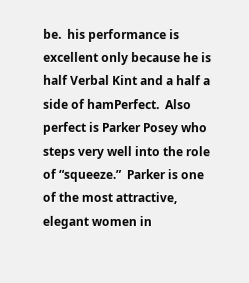be.  his performance is excellent only because he is half Verbal Kint and a half a side of hamPerfect.  Also perfect is Parker Posey who steps very well into the role of “squeeze.”  Parker is one of the most attractive, elegant women in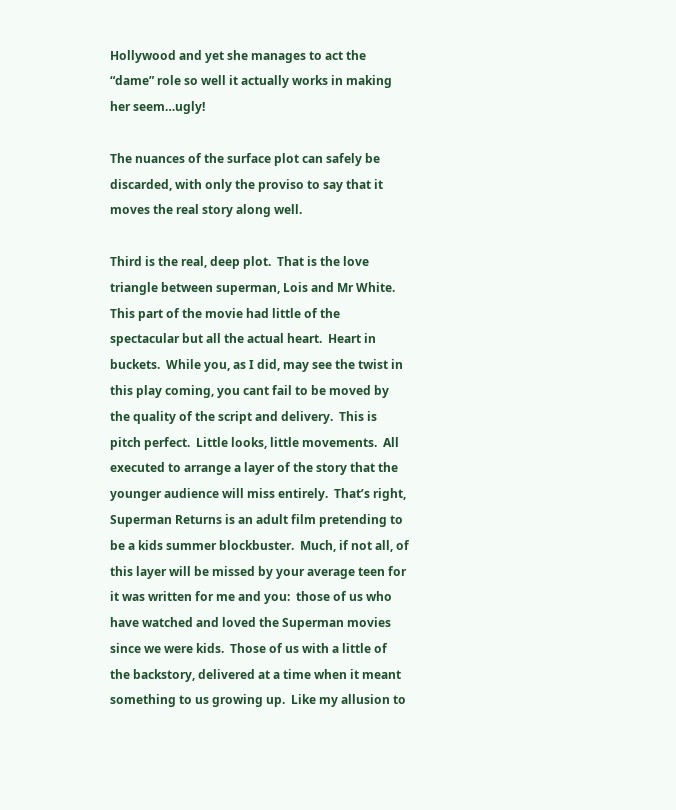Hollywood and yet she manages to act the “dame” role so well it actually works in making her seem…ugly!

The nuances of the surface plot can safely be discarded, with only the proviso to say that it moves the real story along well.

Third is the real, deep plot.  That is the love triangle between superman, Lois and Mr White.  This part of the movie had little of the spectacular but all the actual heart.  Heart in buckets.  While you, as I did, may see the twist in this play coming, you cant fail to be moved by the quality of the script and delivery.  This is pitch perfect.  Little looks, little movements.  All executed to arrange a layer of the story that the younger audience will miss entirely.  That’s right, Superman Returns is an adult film pretending to be a kids summer blockbuster.  Much, if not all, of this layer will be missed by your average teen for it was written for me and you:  those of us who have watched and loved the Superman movies since we were kids.  Those of us with a little of the backstory, delivered at a time when it meant something to us growing up.  Like my allusion to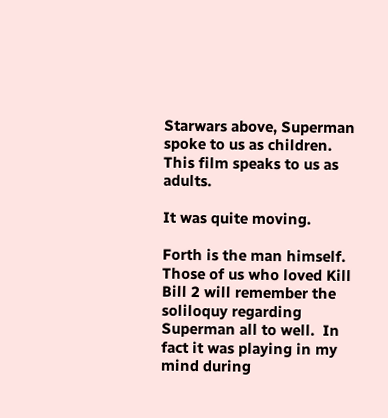Starwars above, Superman spoke to us as children.  This film speaks to us as adults.

It was quite moving.

Forth is the man himself.  Those of us who loved Kill Bill 2 will remember the soliloquy regarding Superman all to well.  In fact it was playing in my mind during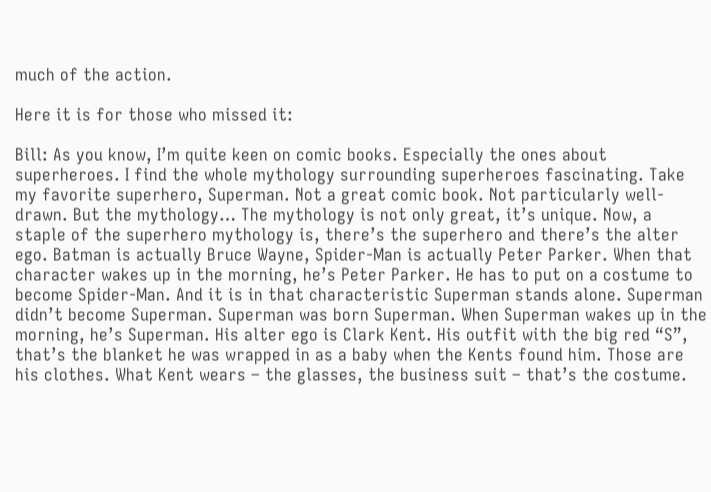much of the action.

Here it is for those who missed it:

Bill: As you know, I’m quite keen on comic books. Especially the ones about superheroes. I find the whole mythology surrounding superheroes fascinating. Take my favorite superhero, Superman. Not a great comic book. Not particularly well-drawn. But the mythology… The mythology is not only great, it’s unique. Now, a staple of the superhero mythology is, there’s the superhero and there’s the alter ego. Batman is actually Bruce Wayne, Spider-Man is actually Peter Parker. When that character wakes up in the morning, he’s Peter Parker. He has to put on a costume to become Spider-Man. And it is in that characteristic Superman stands alone. Superman didn’t become Superman. Superman was born Superman. When Superman wakes up in the morning, he’s Superman. His alter ego is Clark Kent. His outfit with the big red “S”, that’s the blanket he was wrapped in as a baby when the Kents found him. Those are his clothes. What Kent wears – the glasses, the business suit – that’s the costume.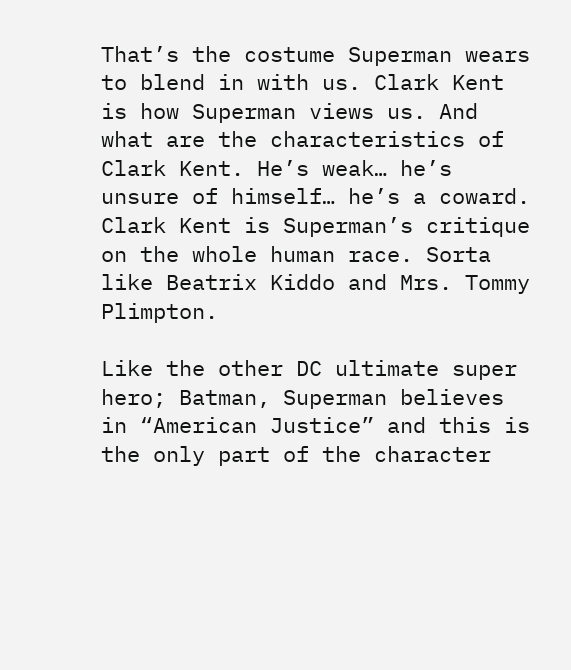That’s the costume Superman wears to blend in with us. Clark Kent is how Superman views us. And what are the characteristics of Clark Kent. He’s weak… he’s unsure of himself… he’s a coward. Clark Kent is Superman’s critique on the whole human race. Sorta like Beatrix Kiddo and Mrs. Tommy Plimpton.

Like the other DC ultimate super hero; Batman, Superman believes in “American Justice” and this is the only part of the character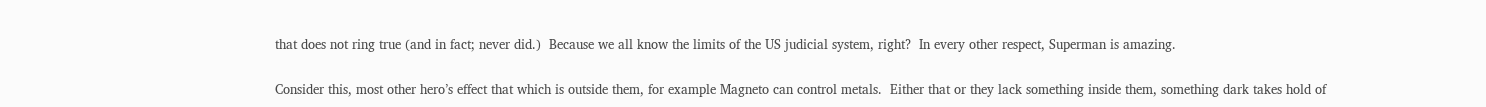that does not ring true (and in fact; never did.)  Because we all know the limits of the US judicial system, right?  In every other respect, Superman is amazing.

Consider this, most other hero’s effect that which is outside them, for example Magneto can control metals.  Either that or they lack something inside them, something dark takes hold of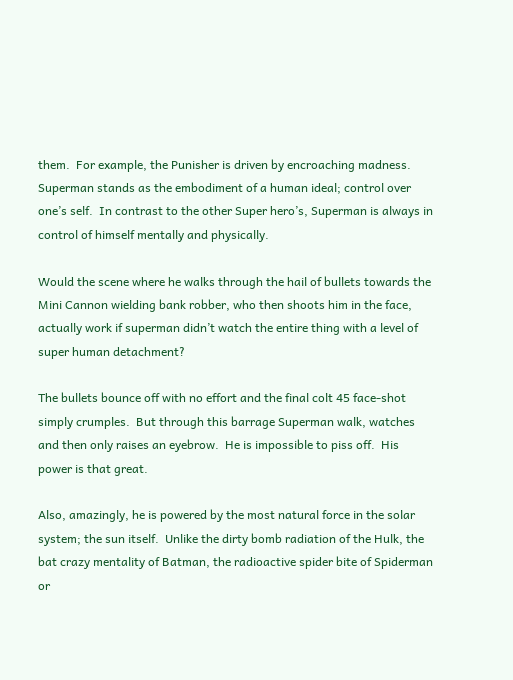them.  For example, the Punisher is driven by encroaching madness.  Superman stands as the embodiment of a human ideal; control over one’s self.  In contrast to the other Super hero’s, Superman is always in control of himself mentally and physically.

Would the scene where he walks through the hail of bullets towards the Mini Cannon wielding bank robber, who then shoots him in the face, actually work if superman didn’t watch the entire thing with a level of super human detachment?

The bullets bounce off with no effort and the final colt 45 face-shot simply crumples.  But through this barrage Superman walk, watches and then only raises an eyebrow.  He is impossible to piss off.  His power is that great.

Also, amazingly, he is powered by the most natural force in the solar system; the sun itself.  Unlike the dirty bomb radiation of the Hulk, the bat crazy mentality of Batman, the radioactive spider bite of Spiderman or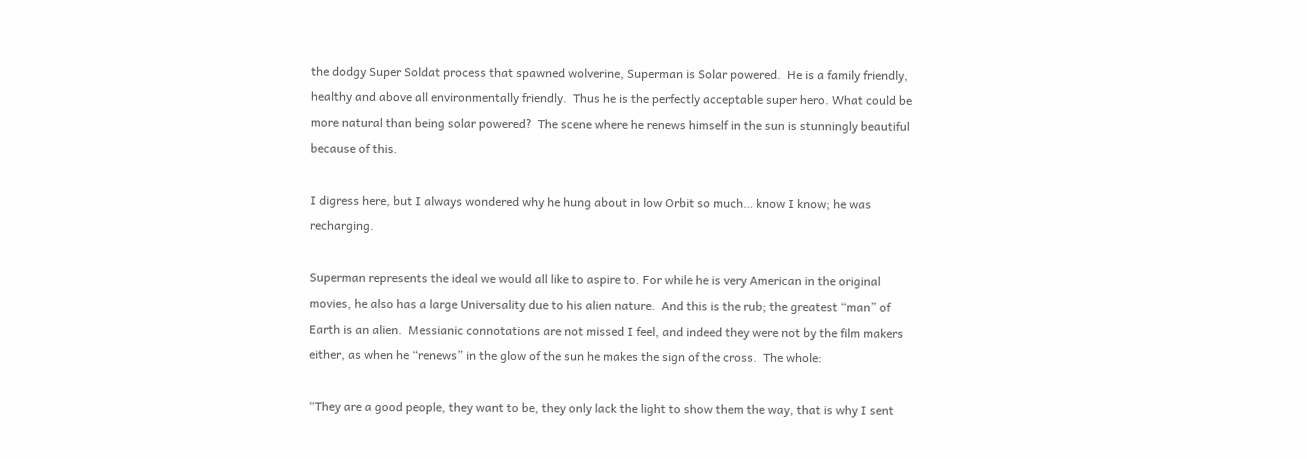the dodgy Super Soldat process that spawned wolverine, Superman is Solar powered.  He is a family friendly, healthy and above all environmentally friendly.  Thus he is the perfectly acceptable super hero. What could be more natural than being solar powered?  The scene where he renews himself in the sun is stunningly beautiful because of this.

I digress here, but I always wondered why he hung about in low Orbit so much… know I know; he was recharging.

Superman represents the ideal we would all like to aspire to. For while he is very American in the original movies, he also has a large Universality due to his alien nature.  And this is the rub; the greatest “man” of Earth is an alien.  Messianic connotations are not missed I feel, and indeed they were not by the film makers either, as when he “renews” in the glow of the sun he makes the sign of the cross.  The whole:

“They are a good people, they want to be, they only lack the light to show them the way, that is why I sent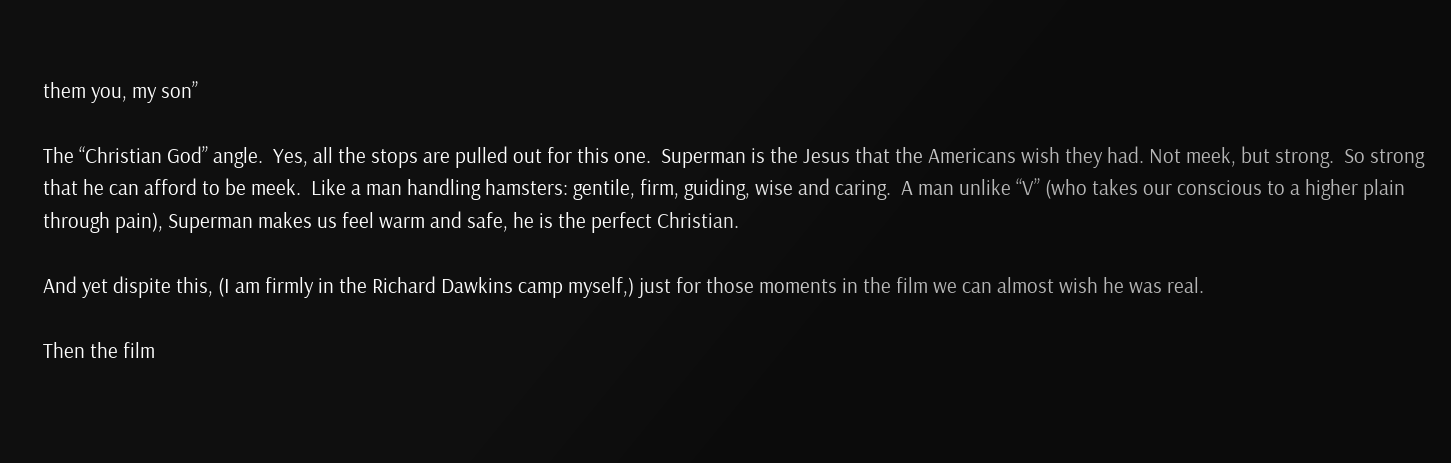them you, my son”

The “Christian God” angle.  Yes, all the stops are pulled out for this one.  Superman is the Jesus that the Americans wish they had. Not meek, but strong.  So strong that he can afford to be meek.  Like a man handling hamsters: gentile, firm, guiding, wise and caring.  A man unlike “V” (who takes our conscious to a higher plain through pain), Superman makes us feel warm and safe, he is the perfect Christian.

And yet dispite this, (I am firmly in the Richard Dawkins camp myself,) just for those moments in the film we can almost wish he was real.

Then the film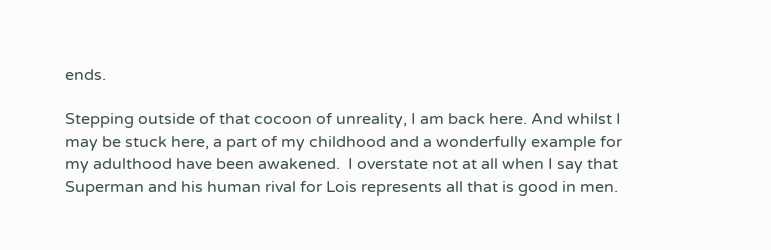ends.

Stepping outside of that cocoon of unreality, I am back here. And whilst I may be stuck here, a part of my childhood and a wonderfully example for my adulthood have been awakened.  I overstate not at all when I say that Superman and his human rival for Lois represents all that is good in men.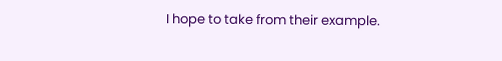I hope to take from their example.